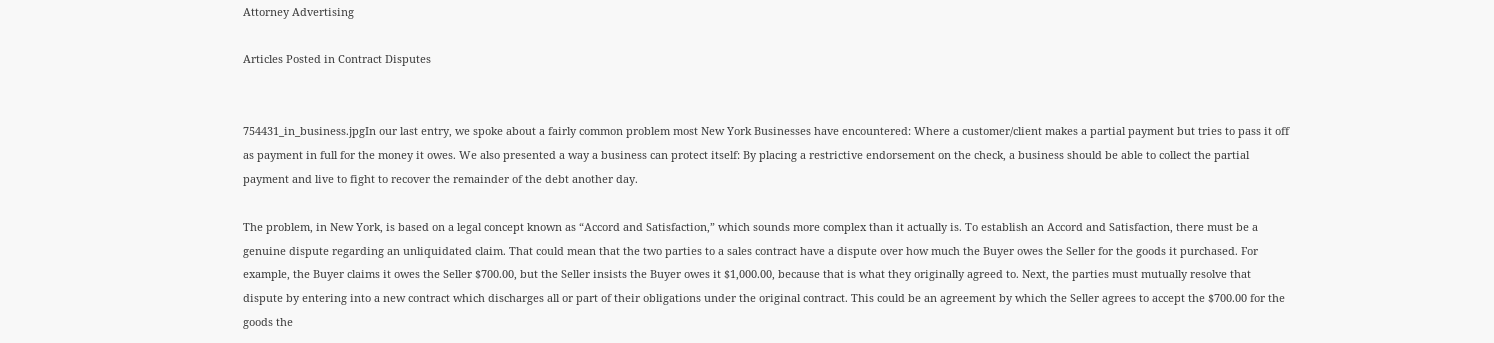Attorney Advertising

Articles Posted in Contract Disputes


754431_in_business.jpgIn our last entry, we spoke about a fairly common problem most New York Businesses have encountered: Where a customer/client makes a partial payment but tries to pass it off as payment in full for the money it owes. We also presented a way a business can protect itself: By placing a restrictive endorsement on the check, a business should be able to collect the partial payment and live to fight to recover the remainder of the debt another day.

The problem, in New York, is based on a legal concept known as “Accord and Satisfaction,” which sounds more complex than it actually is. To establish an Accord and Satisfaction, there must be a genuine dispute regarding an unliquidated claim. That could mean that the two parties to a sales contract have a dispute over how much the Buyer owes the Seller for the goods it purchased. For example, the Buyer claims it owes the Seller $700.00, but the Seller insists the Buyer owes it $1,000.00, because that is what they originally agreed to. Next, the parties must mutually resolve that dispute by entering into a new contract which discharges all or part of their obligations under the original contract. This could be an agreement by which the Seller agrees to accept the $700.00 for the goods the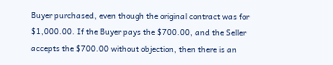Buyer purchased, even though the original contract was for $1,000.00. If the Buyer pays the $700.00, and the Seller accepts the $700.00 without objection, then there is an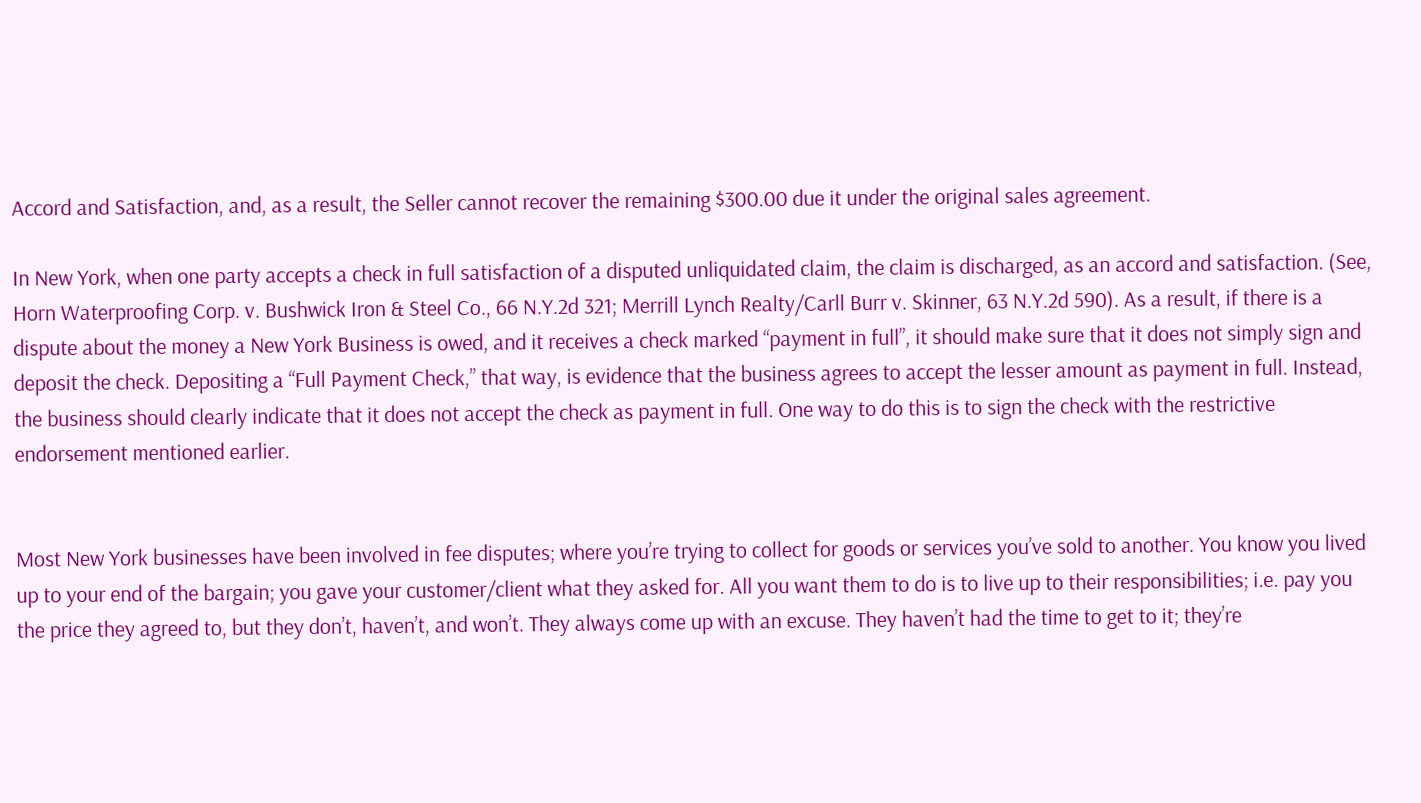Accord and Satisfaction, and, as a result, the Seller cannot recover the remaining $300.00 due it under the original sales agreement.

In New York, when one party accepts a check in full satisfaction of a disputed unliquidated claim, the claim is discharged, as an accord and satisfaction. (See, Horn Waterproofing Corp. v. Bushwick Iron & Steel Co., 66 N.Y.2d 321; Merrill Lynch Realty/Carll Burr v. Skinner, 63 N.Y.2d 590). As a result, if there is a dispute about the money a New York Business is owed, and it receives a check marked “payment in full”, it should make sure that it does not simply sign and deposit the check. Depositing a “Full Payment Check,” that way, is evidence that the business agrees to accept the lesser amount as payment in full. Instead, the business should clearly indicate that it does not accept the check as payment in full. One way to do this is to sign the check with the restrictive endorsement mentioned earlier.


Most New York businesses have been involved in fee disputes; where you’re trying to collect for goods or services you’ve sold to another. You know you lived up to your end of the bargain; you gave your customer/client what they asked for. All you want them to do is to live up to their responsibilities; i.e. pay you the price they agreed to, but they don’t, haven’t, and won’t. They always come up with an excuse. They haven’t had the time to get to it; they’re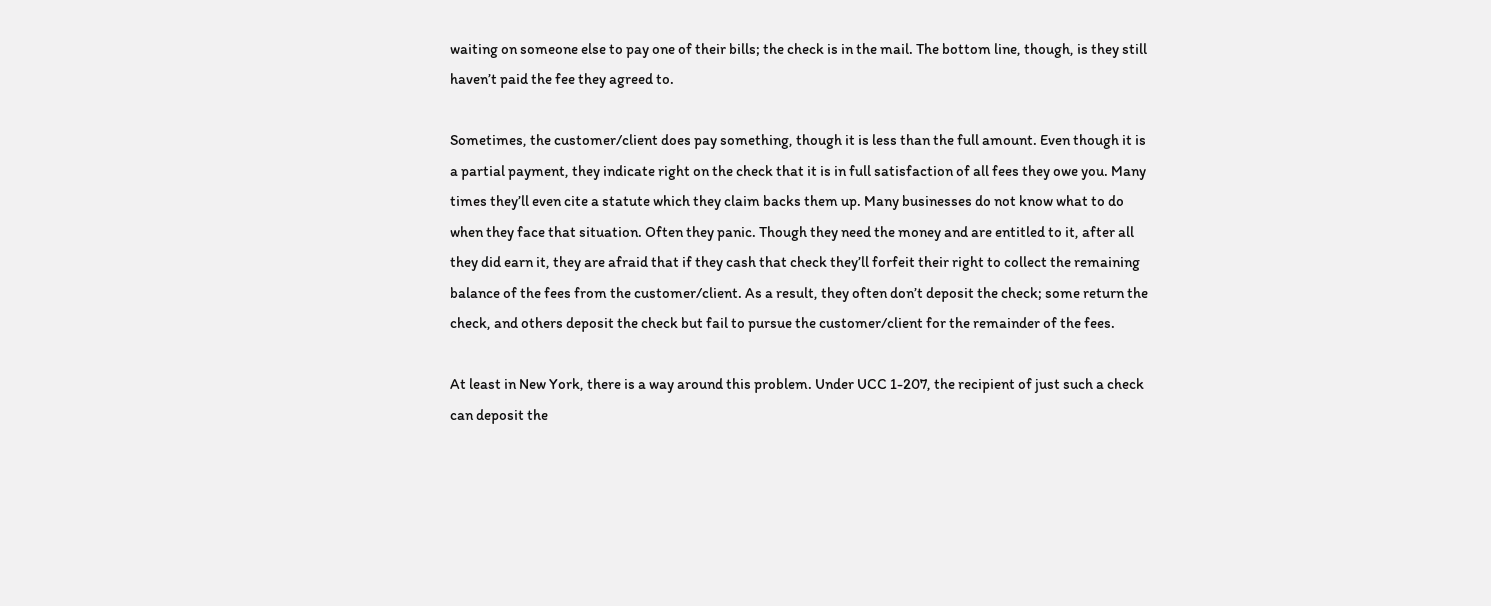waiting on someone else to pay one of their bills; the check is in the mail. The bottom line, though, is they still haven’t paid the fee they agreed to.

Sometimes, the customer/client does pay something, though it is less than the full amount. Even though it is a partial payment, they indicate right on the check that it is in full satisfaction of all fees they owe you. Many times they’ll even cite a statute which they claim backs them up. Many businesses do not know what to do when they face that situation. Often they panic. Though they need the money and are entitled to it, after all they did earn it, they are afraid that if they cash that check they’ll forfeit their right to collect the remaining balance of the fees from the customer/client. As a result, they often don’t deposit the check; some return the check, and others deposit the check but fail to pursue the customer/client for the remainder of the fees.

At least in New York, there is a way around this problem. Under UCC 1-207, the recipient of just such a check can deposit the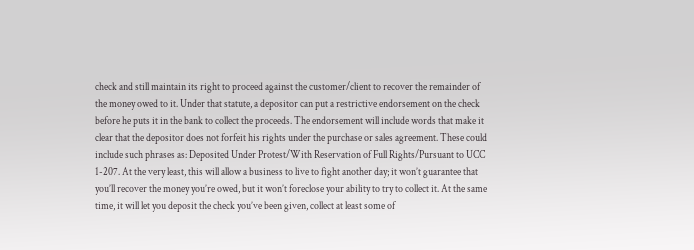check and still maintain its right to proceed against the customer/client to recover the remainder of the money owed to it. Under that statute, a depositor can put a restrictive endorsement on the check before he puts it in the bank to collect the proceeds. The endorsement will include words that make it clear that the depositor does not forfeit his rights under the purchase or sales agreement. These could include such phrases as: Deposited Under Protest/With Reservation of Full Rights/Pursuant to UCC 1-207. At the very least, this will allow a business to live to fight another day; it won’t guarantee that you’ll recover the money you’re owed, but it won’t foreclose your ability to try to collect it. At the same time, it will let you deposit the check you’ve been given, collect at least some of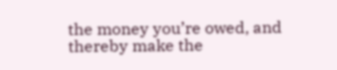the money you’re owed, and thereby make the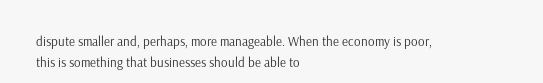dispute smaller and, perhaps, more manageable. When the economy is poor, this is something that businesses should be able to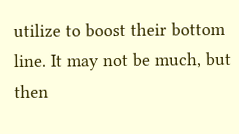utilize to boost their bottom line. It may not be much, but then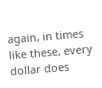again, in times like these, every dollar does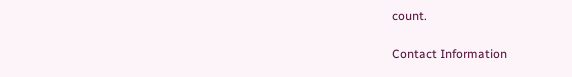count.

Contact Information